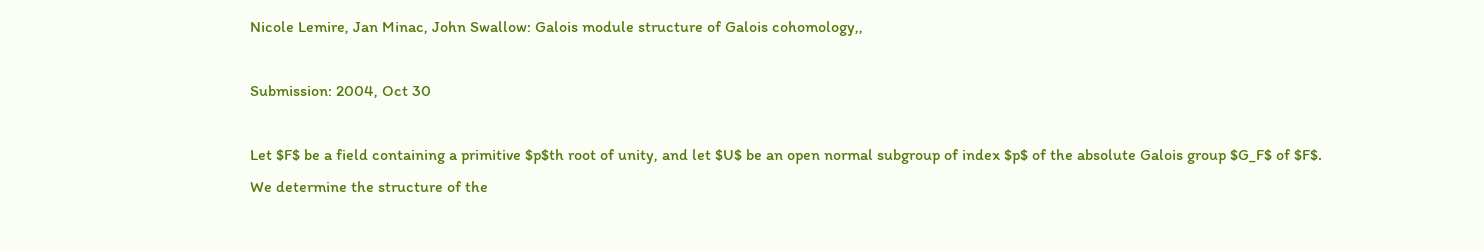Nicole Lemire, Jan Minac, John Swallow: Galois module structure of Galois cohomology,,

Submission: 2004, Oct 30

Let $F$ be a field containing a primitive $p$th root of unity, and let $U$ be an open normal subgroup of index $p$ of the absolute Galois group $G_F$ of $F$. We determine the structure of the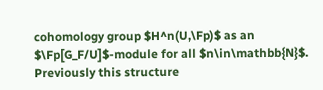cohomology group $H^n(U,\Fp)$ as an $\Fp[G_F/U]$-module for all $n\in\mathbb{N}$. Previously this structure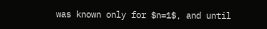was known only for $n=1$, and until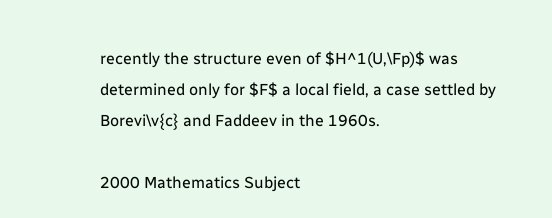recently the structure even of $H^1(U,\Fp)$ was determined only for $F$ a local field, a case settled by Borevi\v{c} and Faddeev in the 1960s.

2000 Mathematics Subject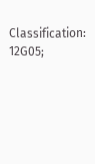Classification: 12G05;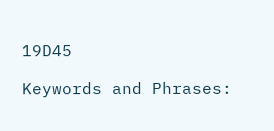19D45

Keywords and Phrases: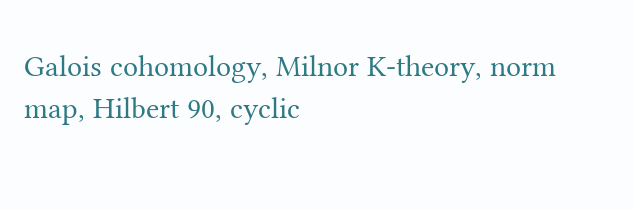Galois cohomology, Milnor K-theory, norm map, Hilbert 90, cyclic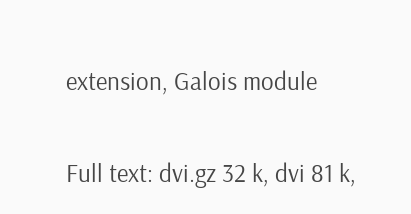extension, Galois module

Full text: dvi.gz 32 k, dvi 81 k,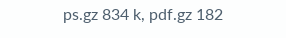ps.gz 834 k, pdf.gz 182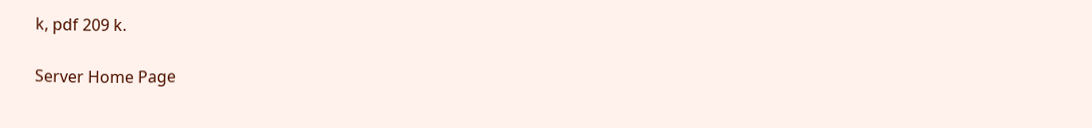k, pdf 209 k.

Server Home Page